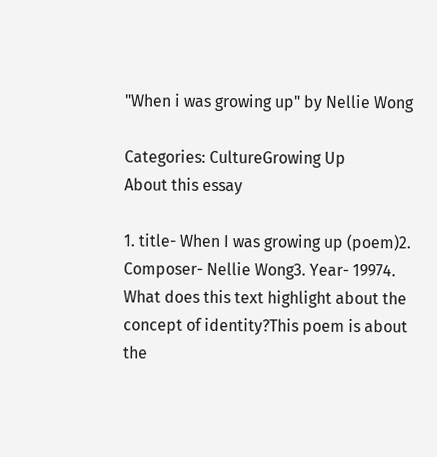"When i was growing up" by Nellie Wong

Categories: CultureGrowing Up
About this essay

1. title- When I was growing up (poem)2. Composer- Nellie Wong3. Year- 19974. What does this text highlight about the concept of identity?This poem is about the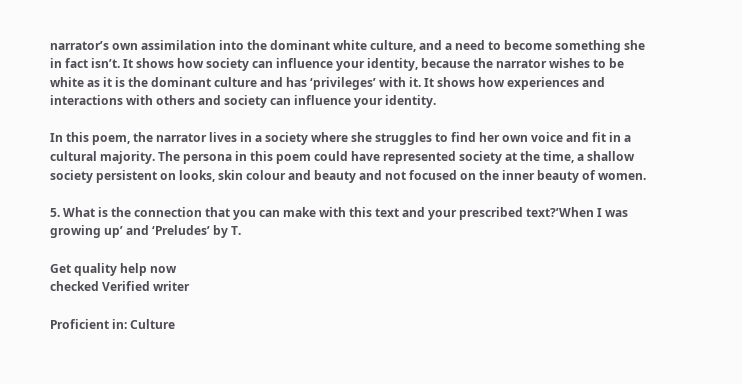narrator’s own assimilation into the dominant white culture, and a need to become something she in fact isn’t. It shows how society can influence your identity, because the narrator wishes to be white as it is the dominant culture and has ‘privileges’ with it. It shows how experiences and interactions with others and society can influence your identity.

In this poem, the narrator lives in a society where she struggles to find her own voice and fit in a cultural majority. The persona in this poem could have represented society at the time, a shallow society persistent on looks, skin colour and beauty and not focused on the inner beauty of women.

5. What is the connection that you can make with this text and your prescribed text?’When I was growing up’ and ‘Preludes’ by T.

Get quality help now
checked Verified writer

Proficient in: Culture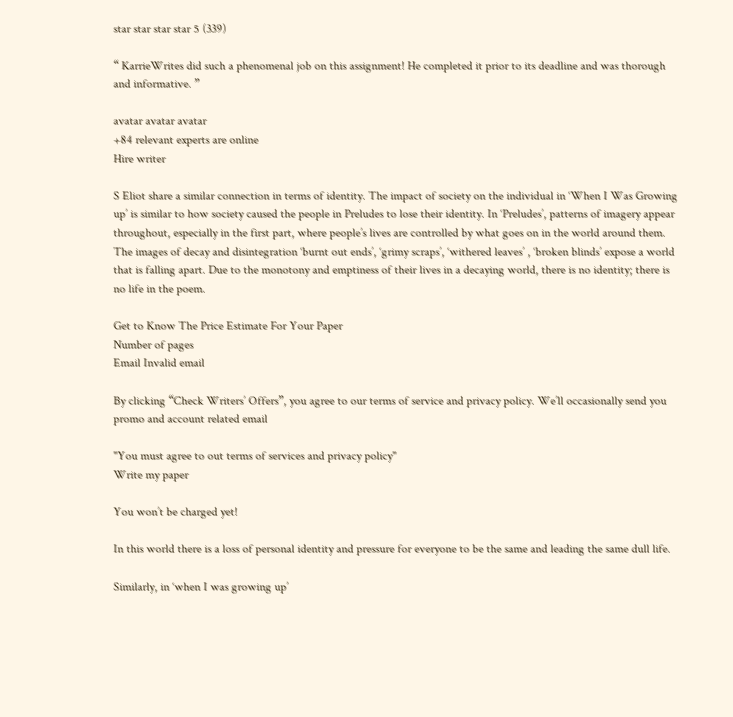star star star star 5 (339)

“ KarrieWrites did such a phenomenal job on this assignment! He completed it prior to its deadline and was thorough and informative. ”

avatar avatar avatar
+84 relevant experts are online
Hire writer

S Eliot share a similar connection in terms of identity. The impact of society on the individual in ‘When I Was Growing up’ is similar to how society caused the people in Preludes to lose their identity. In ‘Preludes’, patterns of imagery appear throughout, especially in the first part, where people’s lives are controlled by what goes on in the world around them. The images of decay and disintegration ‘burnt out ends’, ‘grimy scraps’, ‘withered leaves’ , ‘broken blinds’ expose a world that is falling apart. Due to the monotony and emptiness of their lives in a decaying world, there is no identity; there is no life in the poem.

Get to Know The Price Estimate For Your Paper
Number of pages
Email Invalid email

By clicking “Check Writers’ Offers”, you agree to our terms of service and privacy policy. We’ll occasionally send you promo and account related email

"You must agree to out terms of services and privacy policy"
Write my paper

You won’t be charged yet!

In this world there is a loss of personal identity and pressure for everyone to be the same and leading the same dull life.

Similarly, in ‘when I was growing up’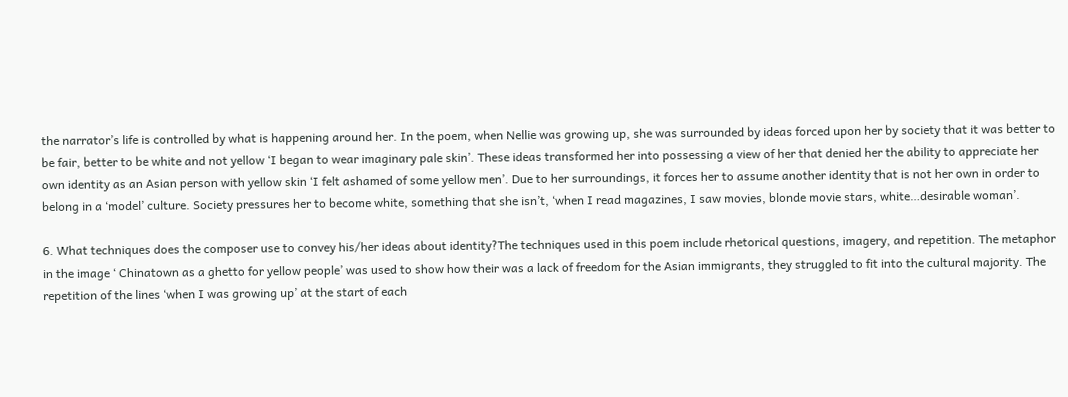the narrator’s life is controlled by what is happening around her. In the poem, when Nellie was growing up, she was surrounded by ideas forced upon her by society that it was better to be fair, better to be white and not yellow ‘I began to wear imaginary pale skin’. These ideas transformed her into possessing a view of her that denied her the ability to appreciate her own identity as an Asian person with yellow skin ‘I felt ashamed of some yellow men’. Due to her surroundings, it forces her to assume another identity that is not her own in order to belong in a ‘model’ culture. Society pressures her to become white, something that she isn’t, ‘when I read magazines, I saw movies, blonde movie stars, white…desirable woman’.

6. What techniques does the composer use to convey his/her ideas about identity?The techniques used in this poem include rhetorical questions, imagery, and repetition. The metaphor in the image ‘ Chinatown as a ghetto for yellow people’ was used to show how their was a lack of freedom for the Asian immigrants, they struggled to fit into the cultural majority. The repetition of the lines ‘when I was growing up’ at the start of each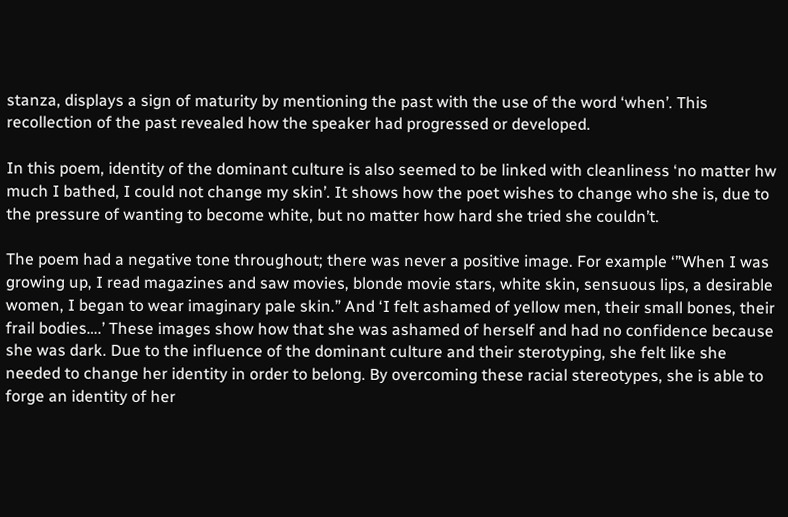stanza, displays a sign of maturity by mentioning the past with the use of the word ‘when’. This recollection of the past revealed how the speaker had progressed or developed.

In this poem, identity of the dominant culture is also seemed to be linked with cleanliness ‘no matter hw much I bathed, I could not change my skin’. It shows how the poet wishes to change who she is, due to the pressure of wanting to become white, but no matter how hard she tried she couldn’t.

The poem had a negative tone throughout; there was never a positive image. For example ‘”When I was growing up, I read magazines and saw movies, blonde movie stars, white skin, sensuous lips, a desirable women, I began to wear imaginary pale skin.” And ‘I felt ashamed of yellow men, their small bones, their frail bodies….’ These images show how that she was ashamed of herself and had no confidence because she was dark. Due to the influence of the dominant culture and their sterotyping, she felt like she needed to change her identity in order to belong. By overcoming these racial stereotypes, she is able to forge an identity of her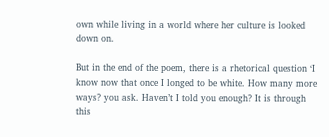own while living in a world where her culture is looked down on.

But in the end of the poem, there is a rhetorical question ‘I know now that once I longed to be white. How many more ways? you ask. Haven’t I told you enough? It is through this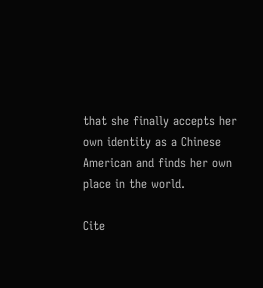that she finally accepts her own identity as a Chinese American and finds her own place in the world.

Cite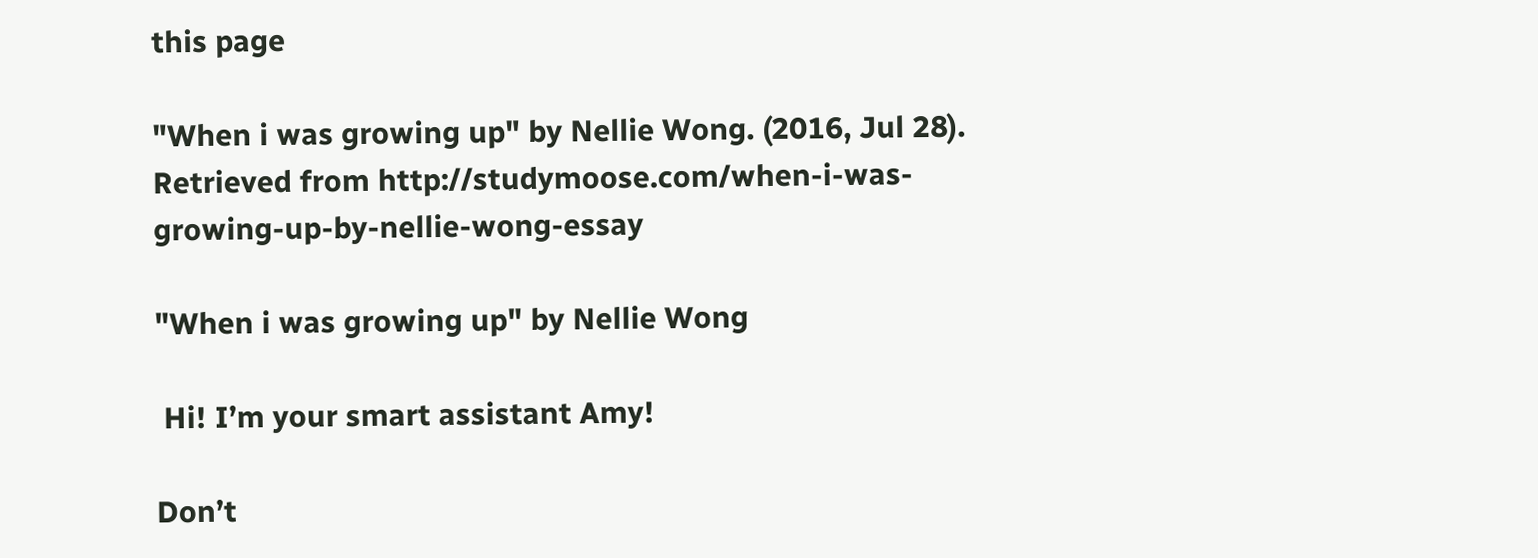this page

"When i was growing up" by Nellie Wong. (2016, Jul 28). Retrieved from http://studymoose.com/when-i-was-growing-up-by-nellie-wong-essay

"When i was growing up" by Nellie Wong

 Hi! I’m your smart assistant Amy!

Don’t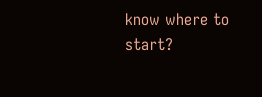know where to start?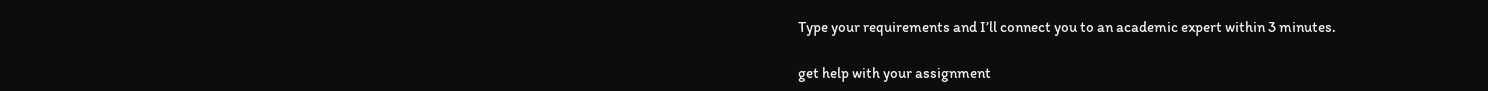Type your requirements and I’ll connect you to an academic expert within 3 minutes.

get help with your assignment